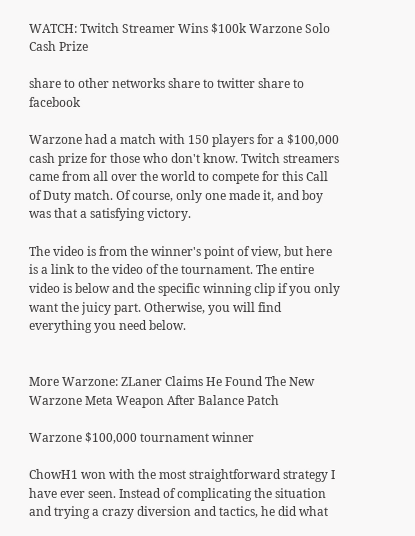WATCH: Twitch Streamer Wins $100k Warzone Solo Cash Prize

share to other networks share to twitter share to facebook

Warzone had a match with 150 players for a $100,000 cash prize for those who don't know. Twitch streamers came from all over the world to compete for this Call of Duty match. Of course, only one made it, and boy was that a satisfying victory.

The video is from the winner's point of view, but here is a link to the video of the tournament. The entire video is below and the specific winning clip if you only want the juicy part. Otherwise, you will find everything you need below.


More Warzone: ZLaner Claims He Found The New Warzone Meta Weapon After Balance Patch

Warzone $100,000 tournament winner

ChowH1 won with the most straightforward strategy I have ever seen. Instead of complicating the situation and trying a crazy diversion and tactics, he did what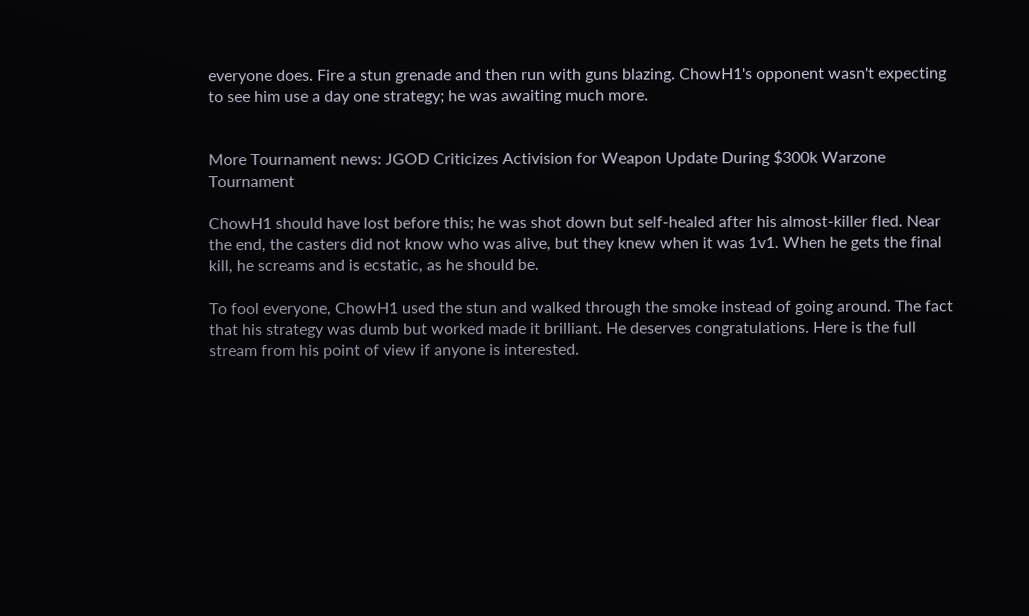everyone does. Fire a stun grenade and then run with guns blazing. ChowH1's opponent wasn't expecting to see him use a day one strategy; he was awaiting much more.


More Tournament news: JGOD Criticizes Activision for Weapon Update During $300k Warzone Tournament

ChowH1 should have lost before this; he was shot down but self-healed after his almost-killer fled. Near the end, the casters did not know who was alive, but they knew when it was 1v1. When he gets the final kill, he screams and is ecstatic, as he should be.

To fool everyone, ChowH1 used the stun and walked through the smoke instead of going around. The fact that his strategy was dumb but worked made it brilliant. He deserves congratulations. Here is the full stream from his point of view if anyone is interested.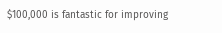$100,000 is fantastic for improving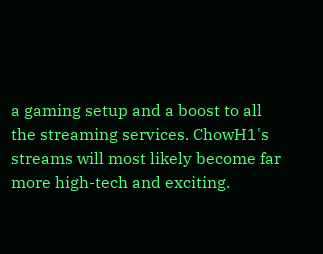a gaming setup and a boost to all the streaming services. ChowH1's streams will most likely become far more high-tech and exciting.